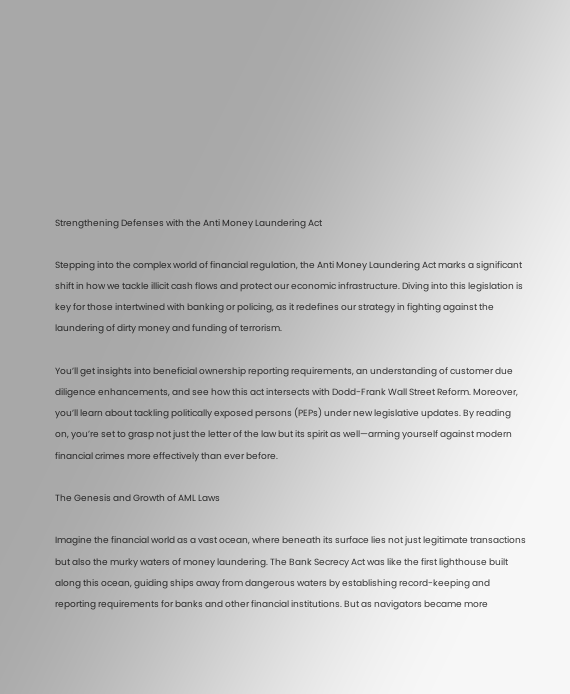Strengthening Defenses with the Anti Money Laundering Act

Stepping into the complex world of financial regulation, the Anti Money Laundering Act marks a significant shift in how we tackle illicit cash flows and protect our economic infrastructure. Diving into this legislation is key for those intertwined with banking or policing, as it redefines our strategy in fighting against the laundering of dirty money and funding of terrorism.

You’ll get insights into beneficial ownership reporting requirements, an understanding of customer due diligence enhancements, and see how this act intersects with Dodd-Frank Wall Street Reform. Moreover, you’ll learn about tackling politically exposed persons (PEPs) under new legislative updates. By reading on, you’re set to grasp not just the letter of the law but its spirit as well—arming yourself against modern financial crimes more effectively than ever before.

The Genesis and Growth of AML Laws

Imagine the financial world as a vast ocean, where beneath its surface lies not just legitimate transactions but also the murky waters of money laundering. The Bank Secrecy Act was like the first lighthouse built along this ocean, guiding ships away from dangerous waters by establishing record-keeping and reporting requirements for banks and other financial institutions. But as navigators became more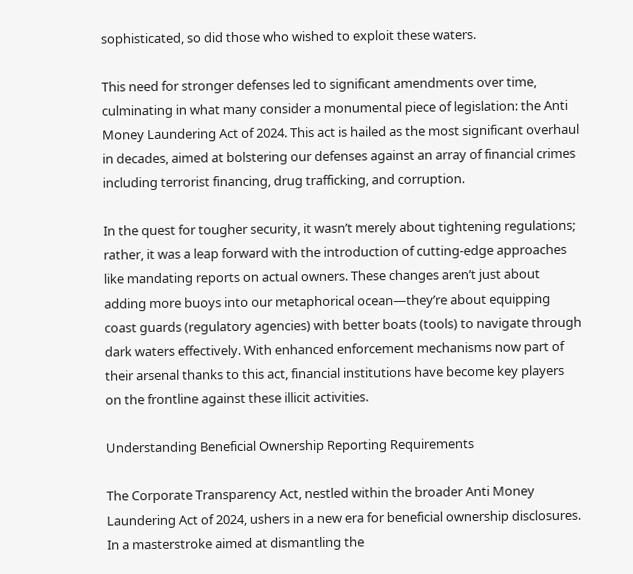sophisticated, so did those who wished to exploit these waters.

This need for stronger defenses led to significant amendments over time, culminating in what many consider a monumental piece of legislation: the Anti Money Laundering Act of 2024. This act is hailed as the most significant overhaul in decades, aimed at bolstering our defenses against an array of financial crimes including terrorist financing, drug trafficking, and corruption.

In the quest for tougher security, it wasn’t merely about tightening regulations; rather, it was a leap forward with the introduction of cutting-edge approaches like mandating reports on actual owners. These changes aren’t just about adding more buoys into our metaphorical ocean—they’re about equipping coast guards (regulatory agencies) with better boats (tools) to navigate through dark waters effectively. With enhanced enforcement mechanisms now part of their arsenal thanks to this act, financial institutions have become key players on the frontline against these illicit activities.

Understanding Beneficial Ownership Reporting Requirements

The Corporate Transparency Act, nestled within the broader Anti Money Laundering Act of 2024, ushers in a new era for beneficial ownership disclosures. In a masterstroke aimed at dismantling the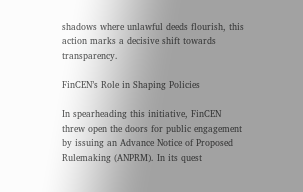shadows where unlawful deeds flourish, this action marks a decisive shift towards transparency.

FinCEN’s Role in Shaping Policies

In spearheading this initiative, FinCEN threw open the doors for public engagement by issuing an Advance Notice of Proposed Rulemaking (ANPRM). In its quest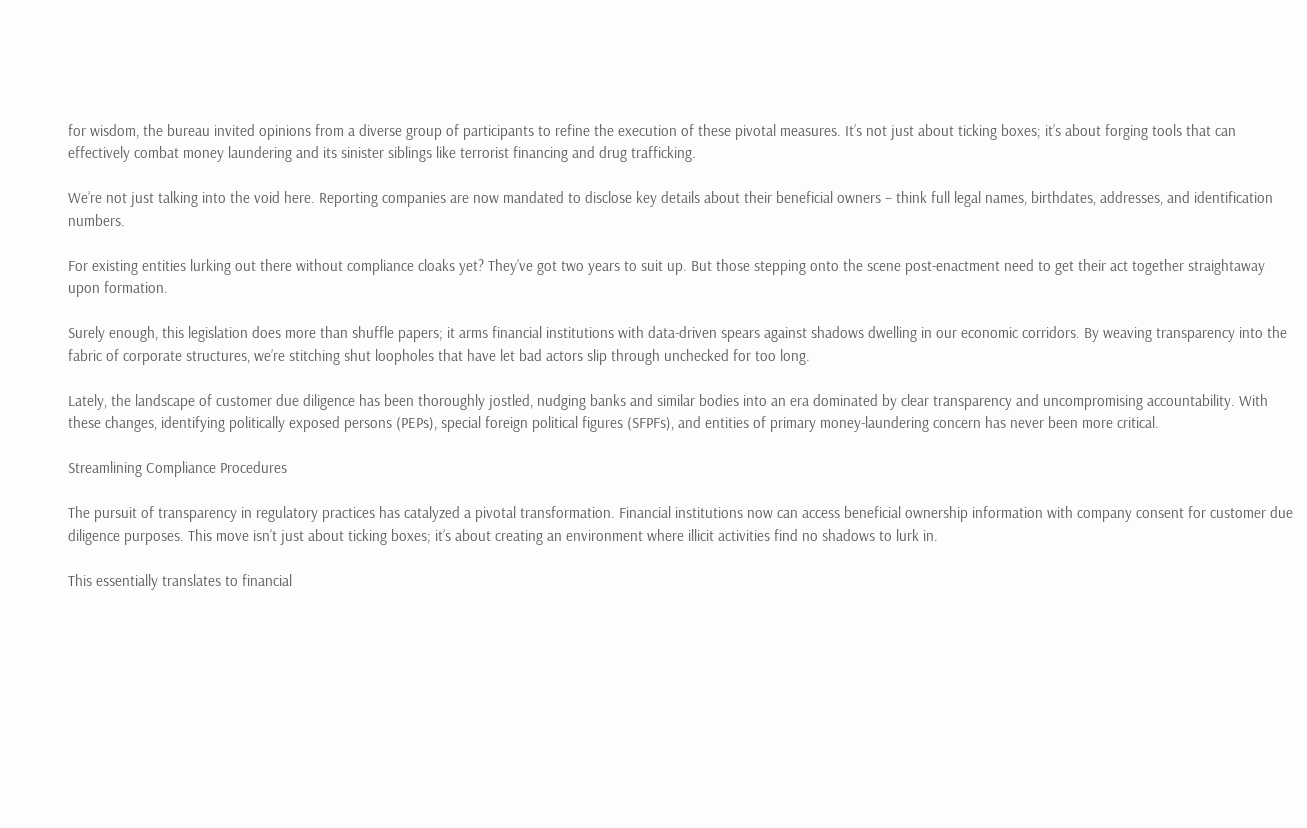for wisdom, the bureau invited opinions from a diverse group of participants to refine the execution of these pivotal measures. It’s not just about ticking boxes; it’s about forging tools that can effectively combat money laundering and its sinister siblings like terrorist financing and drug trafficking.

We’re not just talking into the void here. Reporting companies are now mandated to disclose key details about their beneficial owners – think full legal names, birthdates, addresses, and identification numbers.

For existing entities lurking out there without compliance cloaks yet? They’ve got two years to suit up. But those stepping onto the scene post-enactment need to get their act together straightaway upon formation.

Surely enough, this legislation does more than shuffle papers; it arms financial institutions with data-driven spears against shadows dwelling in our economic corridors. By weaving transparency into the fabric of corporate structures, we’re stitching shut loopholes that have let bad actors slip through unchecked for too long.

Lately, the landscape of customer due diligence has been thoroughly jostled, nudging banks and similar bodies into an era dominated by clear transparency and uncompromising accountability. With these changes, identifying politically exposed persons (PEPs), special foreign political figures (SFPFs), and entities of primary money-laundering concern has never been more critical.

Streamlining Compliance Procedures

The pursuit of transparency in regulatory practices has catalyzed a pivotal transformation. Financial institutions now can access beneficial ownership information with company consent for customer due diligence purposes. This move isn’t just about ticking boxes; it’s about creating an environment where illicit activities find no shadows to lurk in.

This essentially translates to financial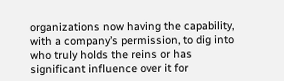organizations now having the capability, with a company’s permission, to dig into who truly holds the reins or has significant influence over it for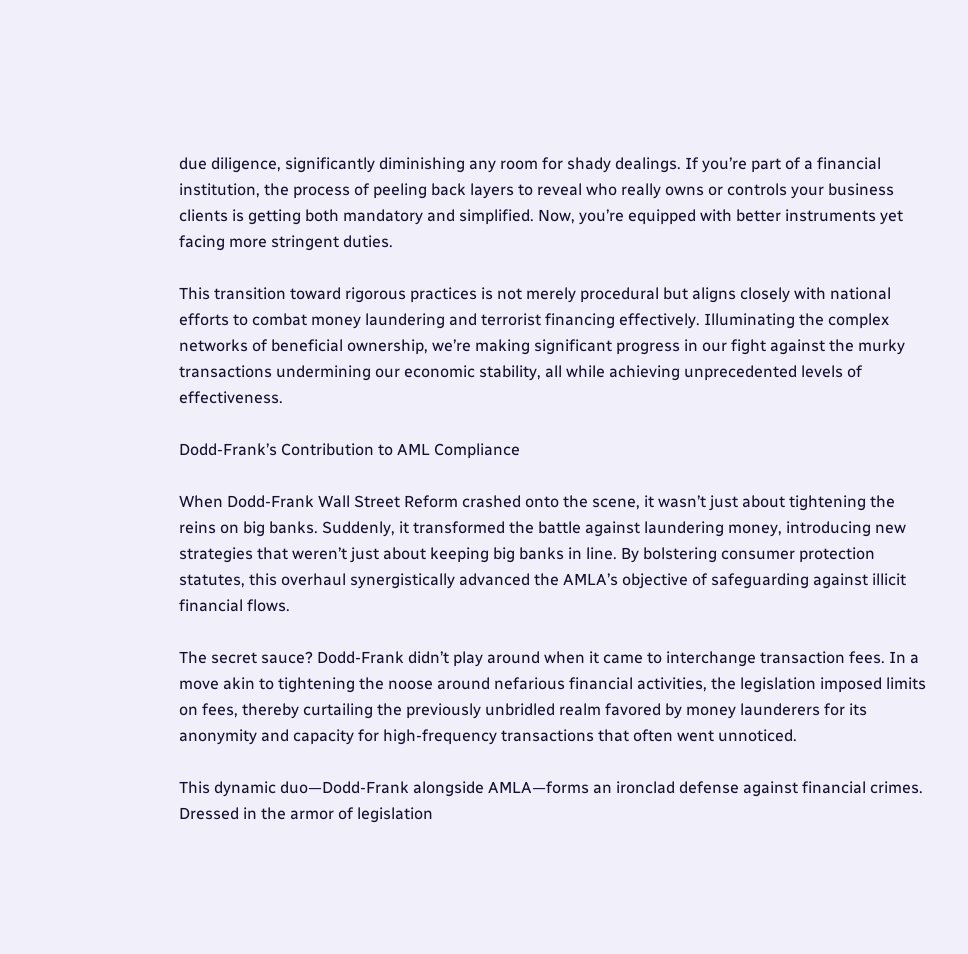due diligence, significantly diminishing any room for shady dealings. If you’re part of a financial institution, the process of peeling back layers to reveal who really owns or controls your business clients is getting both mandatory and simplified. Now, you’re equipped with better instruments yet facing more stringent duties.

This transition toward rigorous practices is not merely procedural but aligns closely with national efforts to combat money laundering and terrorist financing effectively. Illuminating the complex networks of beneficial ownership, we’re making significant progress in our fight against the murky transactions undermining our economic stability, all while achieving unprecedented levels of effectiveness.

Dodd-Frank’s Contribution to AML Compliance

When Dodd-Frank Wall Street Reform crashed onto the scene, it wasn’t just about tightening the reins on big banks. Suddenly, it transformed the battle against laundering money, introducing new strategies that weren’t just about keeping big banks in line. By bolstering consumer protection statutes, this overhaul synergistically advanced the AMLA’s objective of safeguarding against illicit financial flows.

The secret sauce? Dodd-Frank didn’t play around when it came to interchange transaction fees. In a move akin to tightening the noose around nefarious financial activities, the legislation imposed limits on fees, thereby curtailing the previously unbridled realm favored by money launderers for its anonymity and capacity for high-frequency transactions that often went unnoticed.

This dynamic duo—Dodd-Frank alongside AMLA—forms an ironclad defense against financial crimes. Dressed in the armor of legislation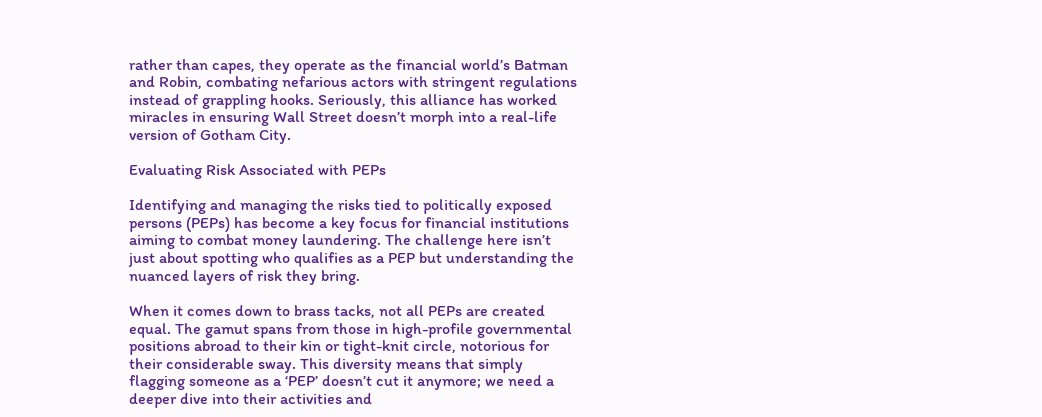rather than capes, they operate as the financial world’s Batman and Robin, combating nefarious actors with stringent regulations instead of grappling hooks. Seriously, this alliance has worked miracles in ensuring Wall Street doesn’t morph into a real-life version of Gotham City.

Evaluating Risk Associated with PEPs

Identifying and managing the risks tied to politically exposed persons (PEPs) has become a key focus for financial institutions aiming to combat money laundering. The challenge here isn’t just about spotting who qualifies as a PEP but understanding the nuanced layers of risk they bring.

When it comes down to brass tacks, not all PEPs are created equal. The gamut spans from those in high-profile governmental positions abroad to their kin or tight-knit circle, notorious for their considerable sway. This diversity means that simply flagging someone as a ‘PEP’ doesn’t cut it anymore; we need a deeper dive into their activities and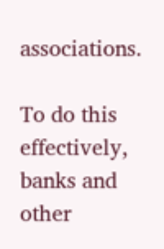associations.

To do this effectively, banks and other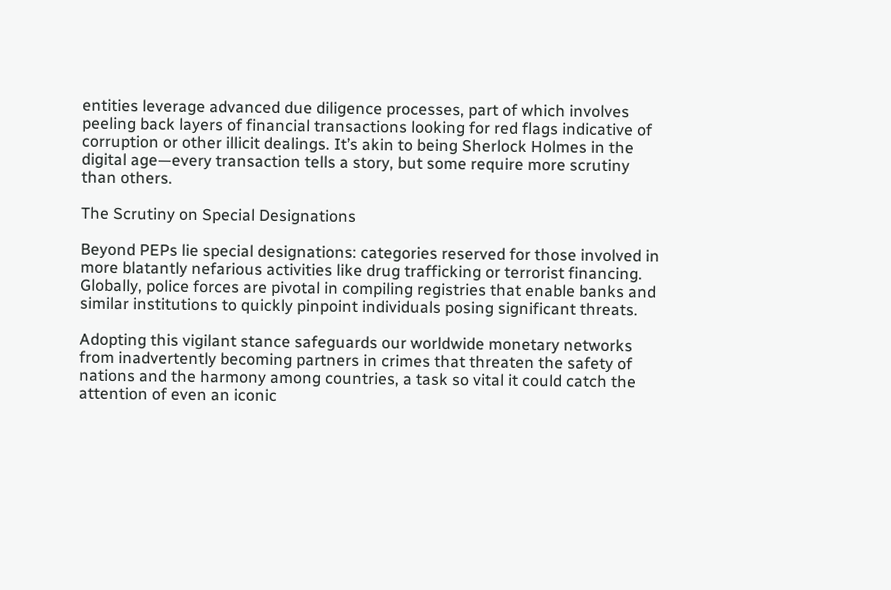entities leverage advanced due diligence processes, part of which involves peeling back layers of financial transactions looking for red flags indicative of corruption or other illicit dealings. It’s akin to being Sherlock Holmes in the digital age—every transaction tells a story, but some require more scrutiny than others.

The Scrutiny on Special Designations

Beyond PEPs lie special designations: categories reserved for those involved in more blatantly nefarious activities like drug trafficking or terrorist financing. Globally, police forces are pivotal in compiling registries that enable banks and similar institutions to quickly pinpoint individuals posing significant threats.

Adopting this vigilant stance safeguards our worldwide monetary networks from inadvertently becoming partners in crimes that threaten the safety of nations and the harmony among countries, a task so vital it could catch the attention of even an iconic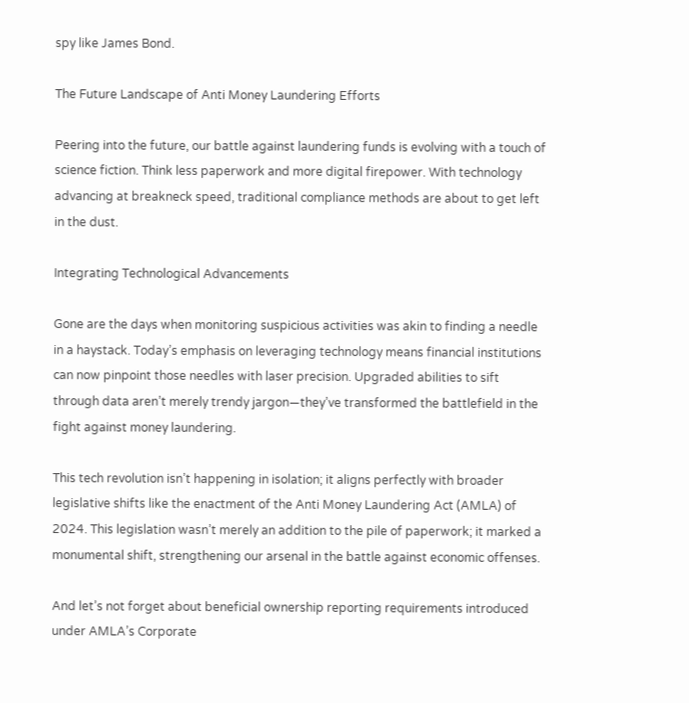spy like James Bond.

The Future Landscape of Anti Money Laundering Efforts

Peering into the future, our battle against laundering funds is evolving with a touch of science fiction. Think less paperwork and more digital firepower. With technology advancing at breakneck speed, traditional compliance methods are about to get left in the dust.

Integrating Technological Advancements

Gone are the days when monitoring suspicious activities was akin to finding a needle in a haystack. Today’s emphasis on leveraging technology means financial institutions can now pinpoint those needles with laser precision. Upgraded abilities to sift through data aren’t merely trendy jargon—they’ve transformed the battlefield in the fight against money laundering.

This tech revolution isn’t happening in isolation; it aligns perfectly with broader legislative shifts like the enactment of the Anti Money Laundering Act (AMLA) of 2024. This legislation wasn’t merely an addition to the pile of paperwork; it marked a monumental shift, strengthening our arsenal in the battle against economic offenses.

And let’s not forget about beneficial ownership reporting requirements introduced under AMLA’s Corporate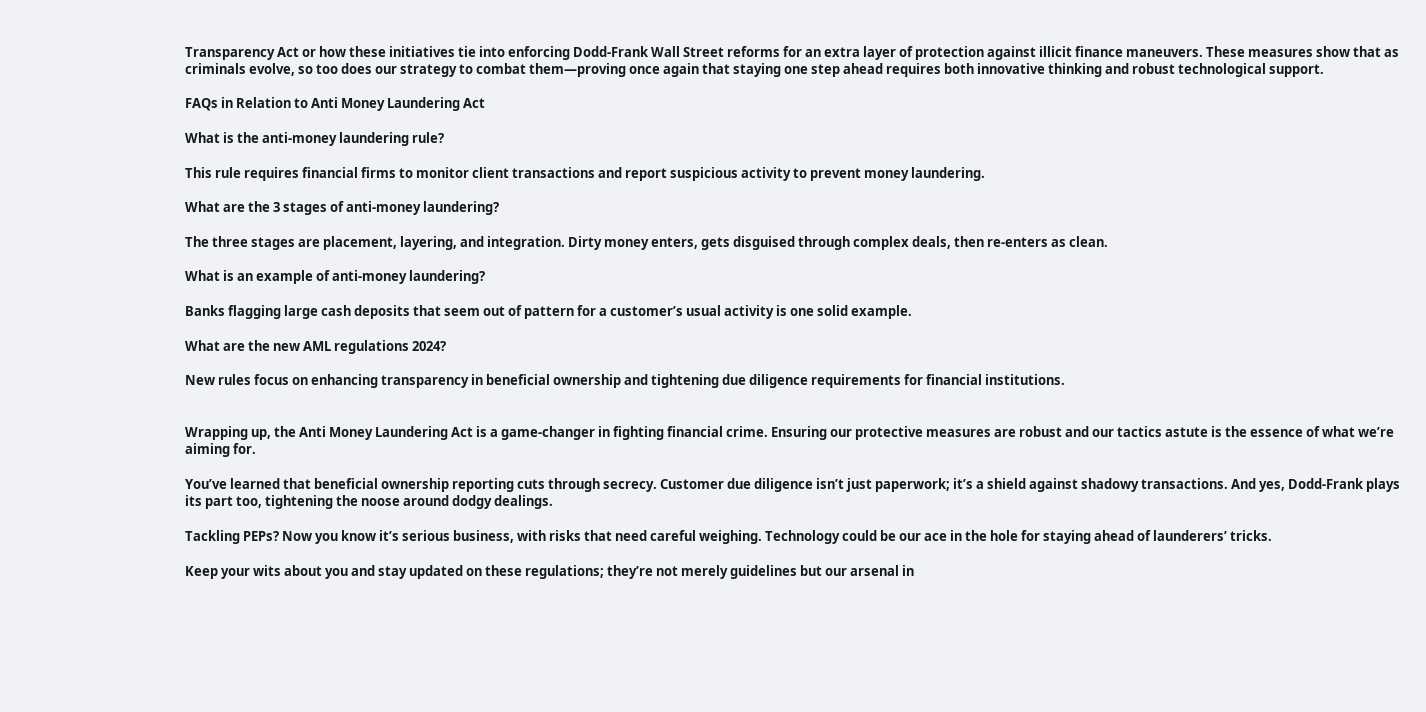Transparency Act or how these initiatives tie into enforcing Dodd-Frank Wall Street reforms for an extra layer of protection against illicit finance maneuvers. These measures show that as criminals evolve, so too does our strategy to combat them—proving once again that staying one step ahead requires both innovative thinking and robust technological support.

FAQs in Relation to Anti Money Laundering Act

What is the anti-money laundering rule?

This rule requires financial firms to monitor client transactions and report suspicious activity to prevent money laundering.

What are the 3 stages of anti-money laundering?

The three stages are placement, layering, and integration. Dirty money enters, gets disguised through complex deals, then re-enters as clean.

What is an example of anti-money laundering?

Banks flagging large cash deposits that seem out of pattern for a customer’s usual activity is one solid example.

What are the new AML regulations 2024?

New rules focus on enhancing transparency in beneficial ownership and tightening due diligence requirements for financial institutions.


Wrapping up, the Anti Money Laundering Act is a game-changer in fighting financial crime. Ensuring our protective measures are robust and our tactics astute is the essence of what we’re aiming for.

You’ve learned that beneficial ownership reporting cuts through secrecy. Customer due diligence isn’t just paperwork; it’s a shield against shadowy transactions. And yes, Dodd-Frank plays its part too, tightening the noose around dodgy dealings.

Tackling PEPs? Now you know it’s serious business, with risks that need careful weighing. Technology could be our ace in the hole for staying ahead of launderers’ tricks.

Keep your wits about you and stay updated on these regulations; they’re not merely guidelines but our arsenal in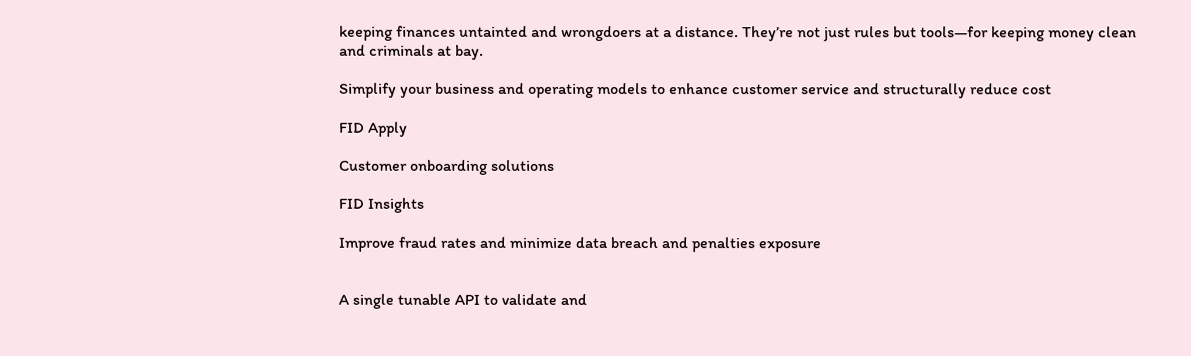keeping finances untainted and wrongdoers at a distance. They’re not just rules but tools—for keeping money clean and criminals at bay.

Simplify your business and operating models to enhance customer service and structurally reduce cost

FID Apply

Customer onboarding solutions

FID Insights

Improve fraud rates and minimize data breach and penalties exposure


A single tunable API to validate and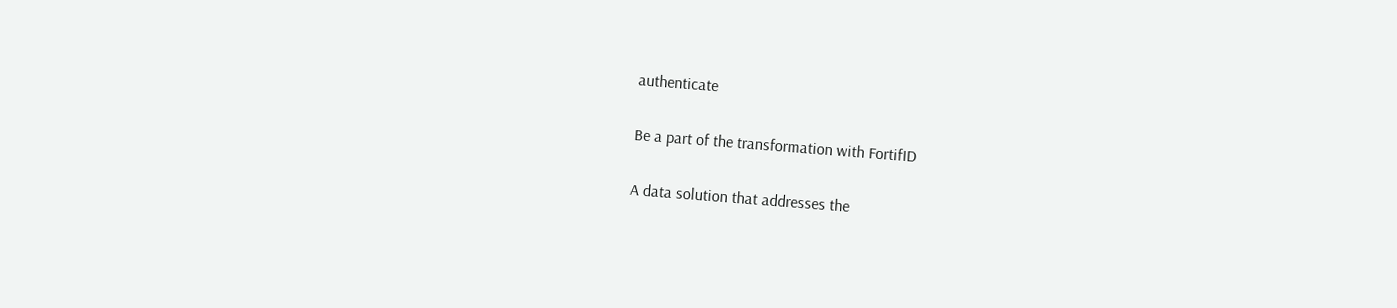authenticate

Be a part of the transformation with FortifID

A data solution that addresses the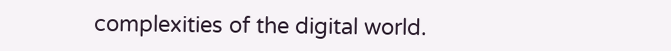complexities of the digital world.